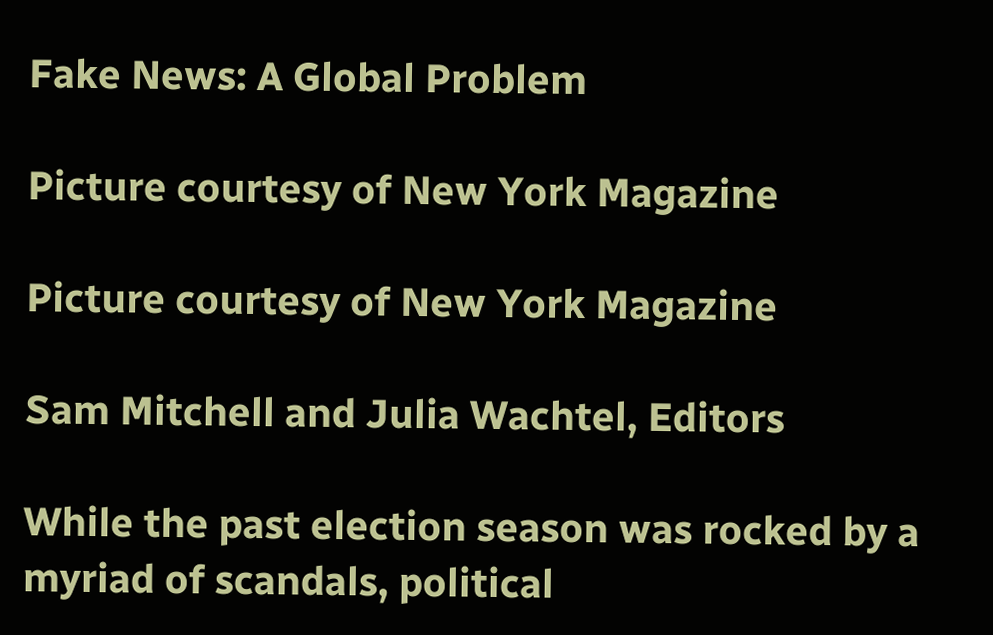Fake News: A Global Problem

Picture courtesy of New York Magazine

Picture courtesy of New York Magazine

Sam Mitchell and Julia Wachtel, Editors

While the past election season was rocked by a myriad of scandals, political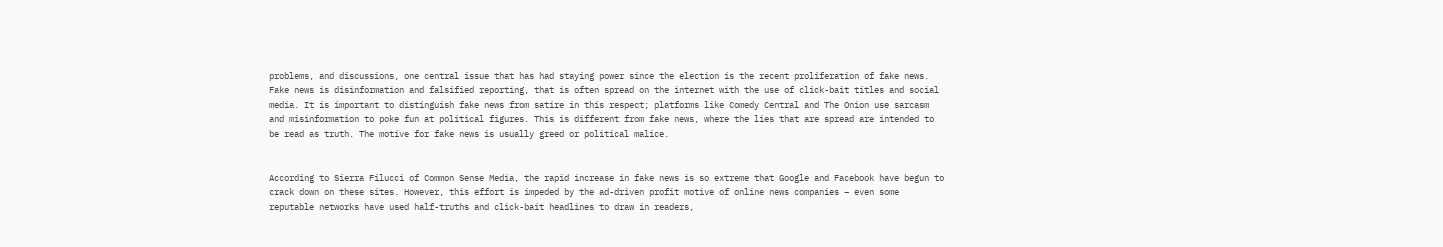problems, and discussions, one central issue that has had staying power since the election is the recent proliferation of fake news. Fake news is disinformation and falsified reporting, that is often spread on the internet with the use of click-bait titles and social media. It is important to distinguish fake news from satire in this respect; platforms like Comedy Central and The Onion use sarcasm and misinformation to poke fun at political figures. This is different from fake news, where the lies that are spread are intended to be read as truth. The motive for fake news is usually greed or political malice.


According to Sierra Filucci of Common Sense Media, the rapid increase in fake news is so extreme that Google and Facebook have begun to crack down on these sites. However, this effort is impeded by the ad-driven profit motive of online news companies – even some reputable networks have used half-truths and click-bait headlines to draw in readers,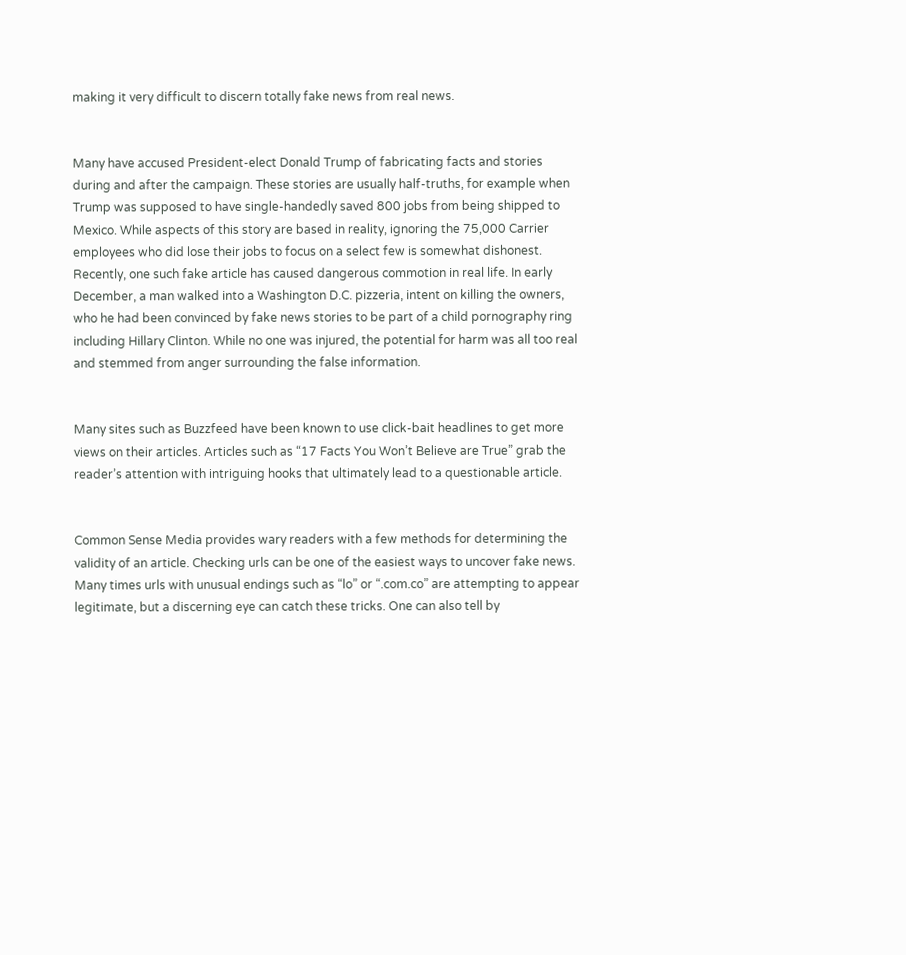making it very difficult to discern totally fake news from real news.


Many have accused President-elect Donald Trump of fabricating facts and stories during and after the campaign. These stories are usually half-truths, for example when Trump was supposed to have single-handedly saved 800 jobs from being shipped to Mexico. While aspects of this story are based in reality, ignoring the 75,000 Carrier employees who did lose their jobs to focus on a select few is somewhat dishonest. Recently, one such fake article has caused dangerous commotion in real life. In early December, a man walked into a Washington D.C. pizzeria, intent on killing the owners, who he had been convinced by fake news stories to be part of a child pornography ring including Hillary Clinton. While no one was injured, the potential for harm was all too real and stemmed from anger surrounding the false information.


Many sites such as Buzzfeed have been known to use click-bait headlines to get more views on their articles. Articles such as “17 Facts You Won’t Believe are True” grab the reader’s attention with intriguing hooks that ultimately lead to a questionable article.


Common Sense Media provides wary readers with a few methods for determining the validity of an article. Checking urls can be one of the easiest ways to uncover fake news. Many times urls with unusual endings such as “lo” or “.com.co” are attempting to appear legitimate, but a discerning eye can catch these tricks. One can also tell by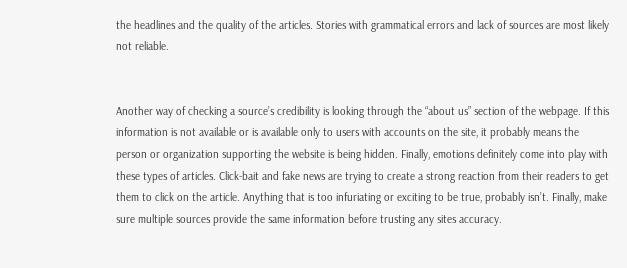the headlines and the quality of the articles. Stories with grammatical errors and lack of sources are most likely not reliable.


Another way of checking a source’s credibility is looking through the “about us” section of the webpage. If this information is not available or is available only to users with accounts on the site, it probably means the person or organization supporting the website is being hidden. Finally, emotions definitely come into play with these types of articles. Click-bait and fake news are trying to create a strong reaction from their readers to get them to click on the article. Anything that is too infuriating or exciting to be true, probably isn’t. Finally, make sure multiple sources provide the same information before trusting any sites accuracy.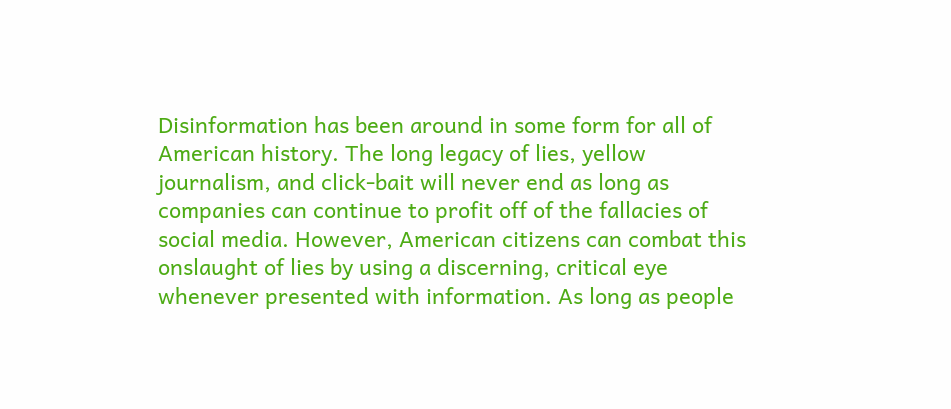Disinformation has been around in some form for all of American history. The long legacy of lies, yellow journalism, and click-bait will never end as long as companies can continue to profit off of the fallacies of social media. However, American citizens can combat this onslaught of lies by using a discerning, critical eye whenever presented with information. As long as people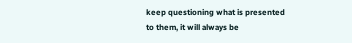keep questioning what is presented to them, it will always be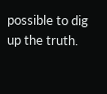possible to dig up the truth.